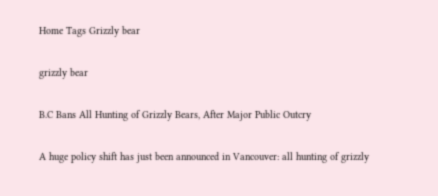Home Tags Grizzly bear

grizzly bear

B.C Bans All Hunting of Grizzly Bears, After Major Public Outcry

A huge policy shift has just been announced in Vancouver: all hunting of grizzly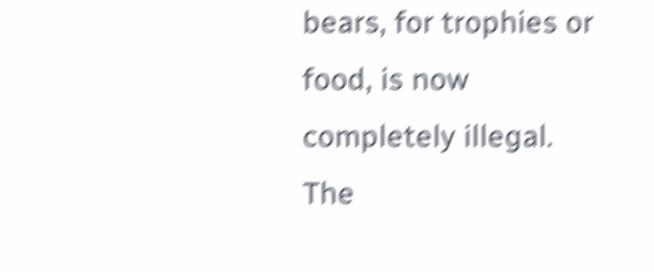bears, for trophies or food, is now completely illegal. The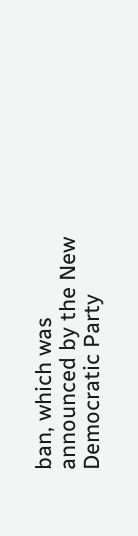ban, which was announced by the New Democratic Party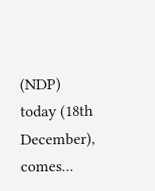(NDP) today (18th December), comes...